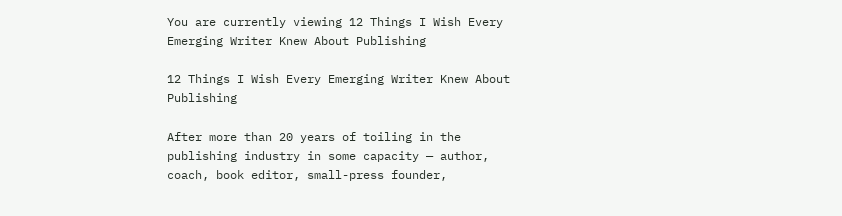You are currently viewing 12 Things I Wish Every Emerging Writer Knew About Publishing

12 Things I Wish Every Emerging Writer Knew About Publishing

After more than 20 years of toiling in the publishing industry in some capacity — author, coach, book editor, small-press founder,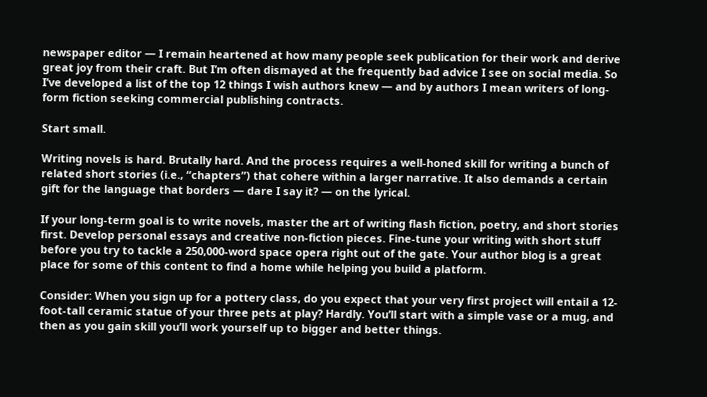newspaper editor — I remain heartened at how many people seek publication for their work and derive great joy from their craft. But I’m often dismayed at the frequently bad advice I see on social media. So I’ve developed a list of the top 12 things I wish authors knew — and by authors I mean writers of long-form fiction seeking commercial publishing contracts.

Start small.

Writing novels is hard. Brutally hard. And the process requires a well-honed skill for writing a bunch of related short stories (i.e., “chapters”) that cohere within a larger narrative. It also demands a certain gift for the language that borders — dare I say it? — on the lyrical.

If your long-term goal is to write novels, master the art of writing flash fiction, poetry, and short stories first. Develop personal essays and creative non-fiction pieces. Fine-tune your writing with short stuff before you try to tackle a 250,000-word space opera right out of the gate. Your author blog is a great place for some of this content to find a home while helping you build a platform.

Consider: When you sign up for a pottery class, do you expect that your very first project will entail a 12-foot-tall ceramic statue of your three pets at play? Hardly. You’ll start with a simple vase or a mug, and then as you gain skill you’ll work yourself up to bigger and better things.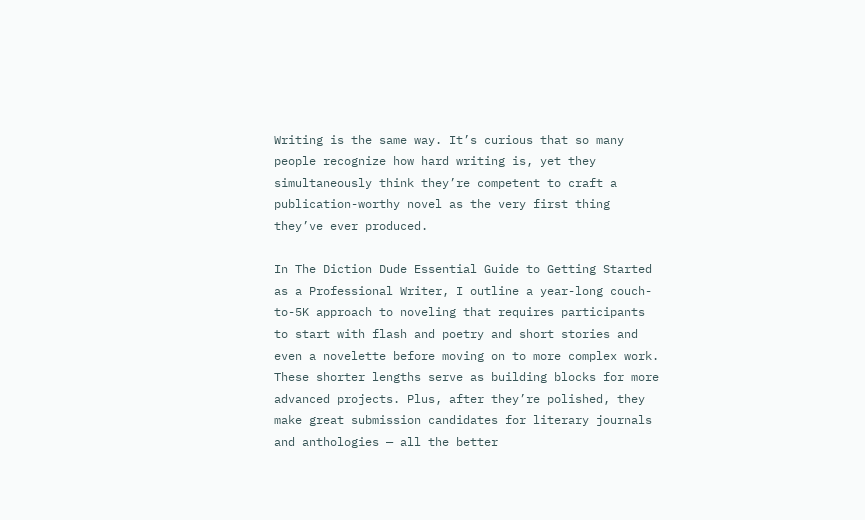Writing is the same way. It’s curious that so many people recognize how hard writing is, yet they simultaneously think they’re competent to craft a publication-worthy novel as the very first thing they’ve ever produced.

In The Diction Dude Essential Guide to Getting Started as a Professional Writer, I outline a year-long couch-to-5K approach to noveling that requires participants to start with flash and poetry and short stories and even a novelette before moving on to more complex work. These shorter lengths serve as building blocks for more advanced projects. Plus, after they’re polished, they make great submission candidates for literary journals and anthologies — all the better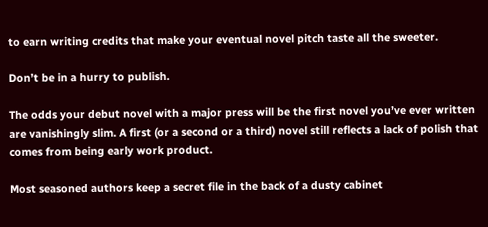to earn writing credits that make your eventual novel pitch taste all the sweeter.

Don’t be in a hurry to publish.

The odds your debut novel with a major press will be the first novel you’ve ever written are vanishingly slim. A first (or a second or a third) novel still reflects a lack of polish that comes from being early work product.

Most seasoned authors keep a secret file in the back of a dusty cabinet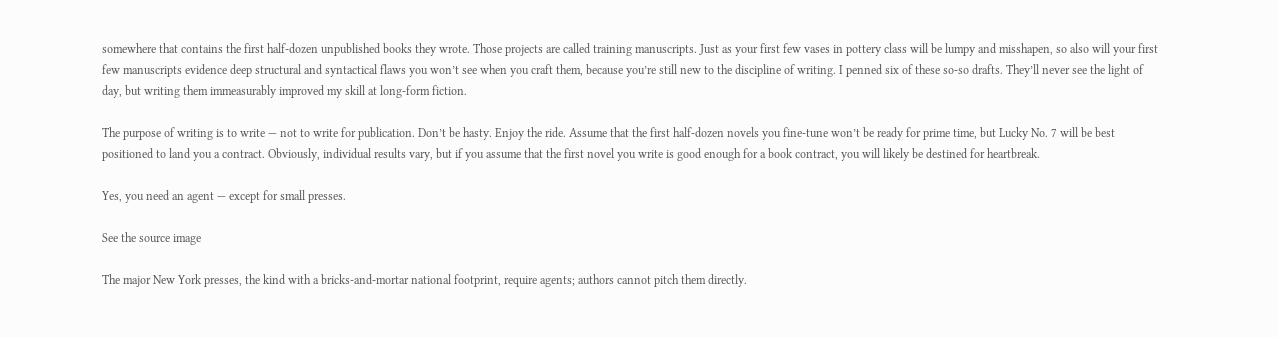somewhere that contains the first half-dozen unpublished books they wrote. Those projects are called training manuscripts. Just as your first few vases in pottery class will be lumpy and misshapen, so also will your first few manuscripts evidence deep structural and syntactical flaws you won’t see when you craft them, because you’re still new to the discipline of writing. I penned six of these so-so drafts. They’ll never see the light of day, but writing them immeasurably improved my skill at long-form fiction.

The purpose of writing is to write — not to write for publication. Don’t be hasty. Enjoy the ride. Assume that the first half-dozen novels you fine-tune won’t be ready for prime time, but Lucky No. 7 will be best positioned to land you a contract. Obviously, individual results vary, but if you assume that the first novel you write is good enough for a book contract, you will likely be destined for heartbreak.

Yes, you need an agent — except for small presses.

See the source image

The major New York presses, the kind with a bricks-and-mortar national footprint, require agents; authors cannot pitch them directly.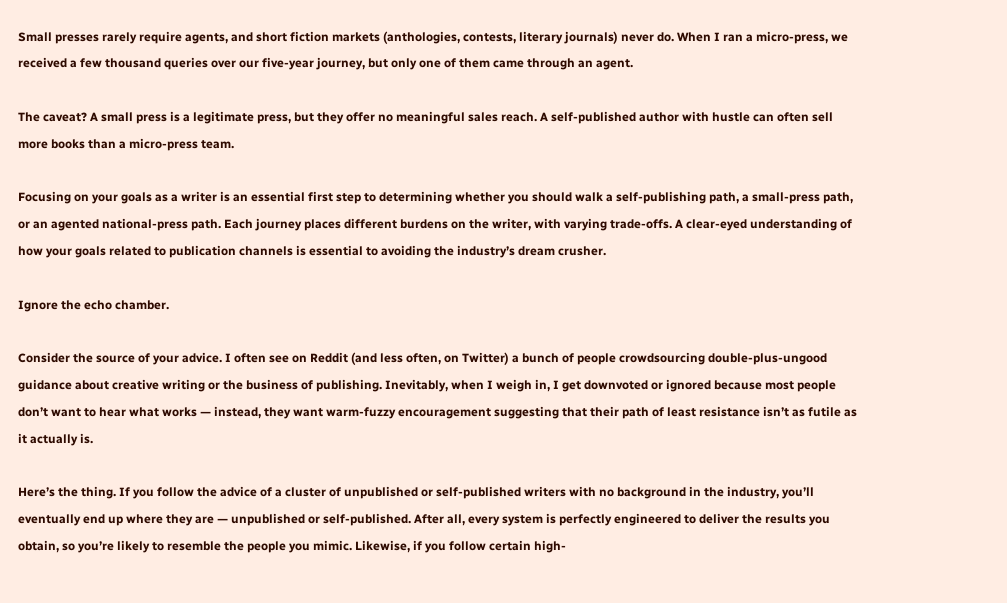Small presses rarely require agents, and short fiction markets (anthologies, contests, literary journals) never do. When I ran a micro-press, we received a few thousand queries over our five-year journey, but only one of them came through an agent.

The caveat? A small press is a legitimate press, but they offer no meaningful sales reach. A self-published author with hustle can often sell more books than a micro-press team.

Focusing on your goals as a writer is an essential first step to determining whether you should walk a self-publishing path, a small-press path, or an agented national-press path. Each journey places different burdens on the writer, with varying trade-offs. A clear-eyed understanding of how your goals related to publication channels is essential to avoiding the industry’s dream crusher.

Ignore the echo chamber.

Consider the source of your advice. I often see on Reddit (and less often, on Twitter) a bunch of people crowdsourcing double-plus-ungood guidance about creative writing or the business of publishing. Inevitably, when I weigh in, I get downvoted or ignored because most people don’t want to hear what works — instead, they want warm-fuzzy encouragement suggesting that their path of least resistance isn’t as futile as it actually is.

Here’s the thing. If you follow the advice of a cluster of unpublished or self-published writers with no background in the industry, you’ll eventually end up where they are — unpublished or self-published. After all, every system is perfectly engineered to deliver the results you obtain, so you’re likely to resemble the people you mimic. Likewise, if you follow certain high-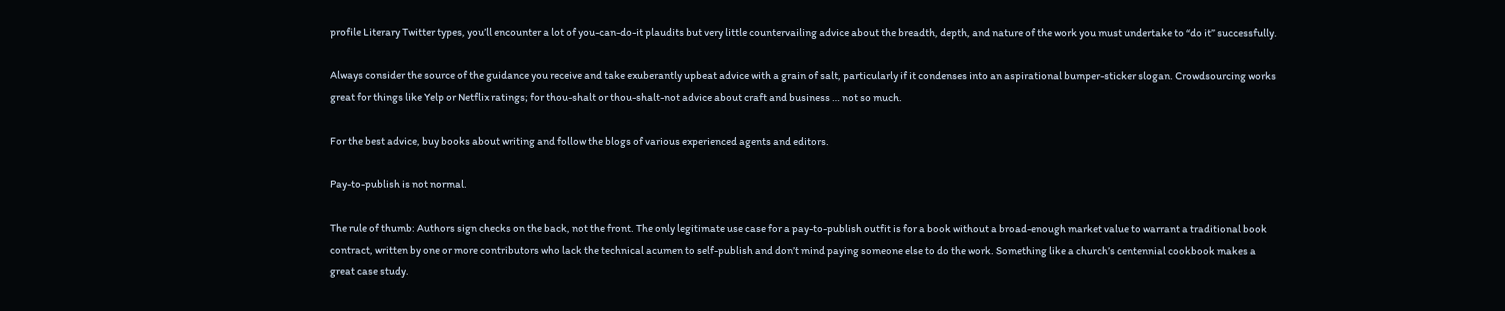profile Literary Twitter types, you’ll encounter a lot of you-can-do-it plaudits but very little countervailing advice about the breadth, depth, and nature of the work you must undertake to “do it” successfully.

Always consider the source of the guidance you receive and take exuberantly upbeat advice with a grain of salt, particularly if it condenses into an aspirational bumper-sticker slogan. Crowdsourcing works great for things like Yelp or Netflix ratings; for thou-shalt or thou-shalt-not advice about craft and business … not so much.

For the best advice, buy books about writing and follow the blogs of various experienced agents and editors.

Pay-to-publish is not normal.

The rule of thumb: Authors sign checks on the back, not the front. The only legitimate use case for a pay-to-publish outfit is for a book without a broad-enough market value to warrant a traditional book contract, written by one or more contributors who lack the technical acumen to self-publish and don’t mind paying someone else to do the work. Something like a church’s centennial cookbook makes a great case study.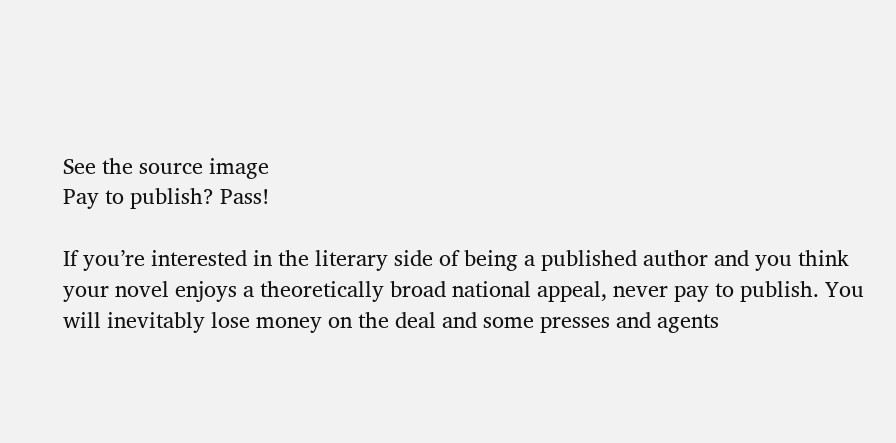See the source image
Pay to publish? Pass!

If you’re interested in the literary side of being a published author and you think your novel enjoys a theoretically broad national appeal, never pay to publish. You will inevitably lose money on the deal and some presses and agents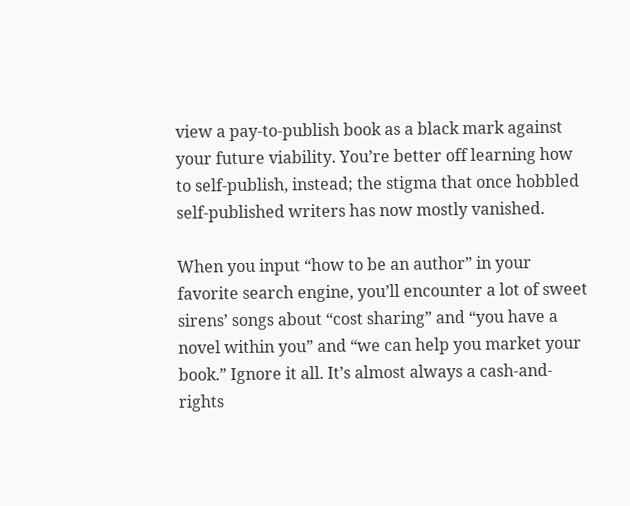view a pay-to-publish book as a black mark against your future viability. You’re better off learning how to self-publish, instead; the stigma that once hobbled self-published writers has now mostly vanished.

When you input “how to be an author” in your favorite search engine, you’ll encounter a lot of sweet sirens’ songs about “cost sharing” and “you have a novel within you” and “we can help you market your book.” Ignore it all. It’s almost always a cash-and-rights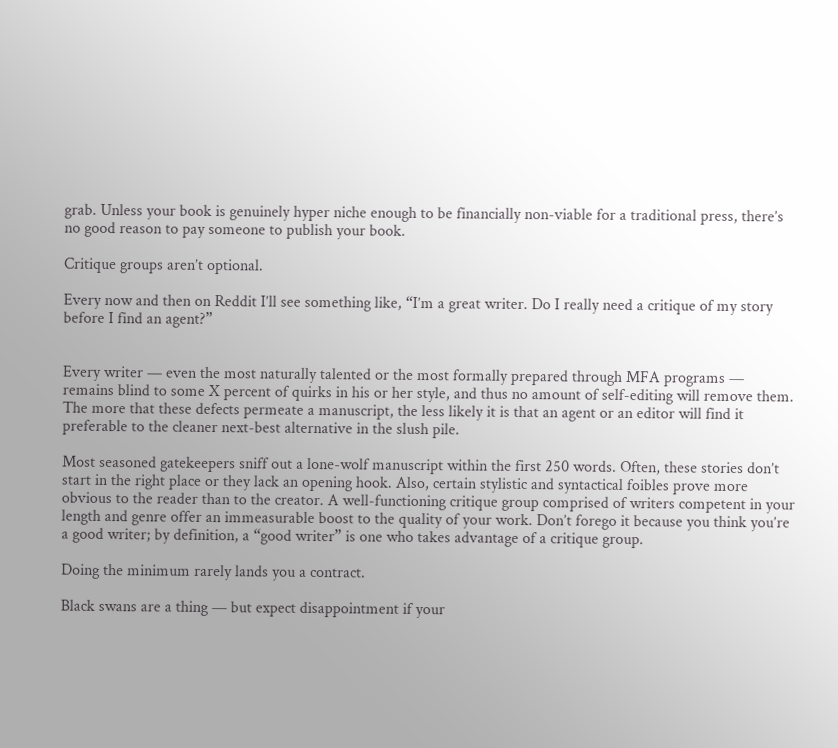grab. Unless your book is genuinely hyper niche enough to be financially non-viable for a traditional press, there’s no good reason to pay someone to publish your book.

Critique groups aren’t optional.

Every now and then on Reddit I’ll see something like, “I’m a great writer. Do I really need a critique of my story before I find an agent?”


Every writer — even the most naturally talented or the most formally prepared through MFA programs — remains blind to some X percent of quirks in his or her style, and thus no amount of self-editing will remove them. The more that these defects permeate a manuscript, the less likely it is that an agent or an editor will find it preferable to the cleaner next-best alternative in the slush pile.

Most seasoned gatekeepers sniff out a lone-wolf manuscript within the first 250 words. Often, these stories don’t start in the right place or they lack an opening hook. Also, certain stylistic and syntactical foibles prove more obvious to the reader than to the creator. A well-functioning critique group comprised of writers competent in your length and genre offer an immeasurable boost to the quality of your work. Don’t forego it because you think you’re a good writer; by definition, a “good writer” is one who takes advantage of a critique group.

Doing the minimum rarely lands you a contract.

Black swans are a thing — but expect disappointment if your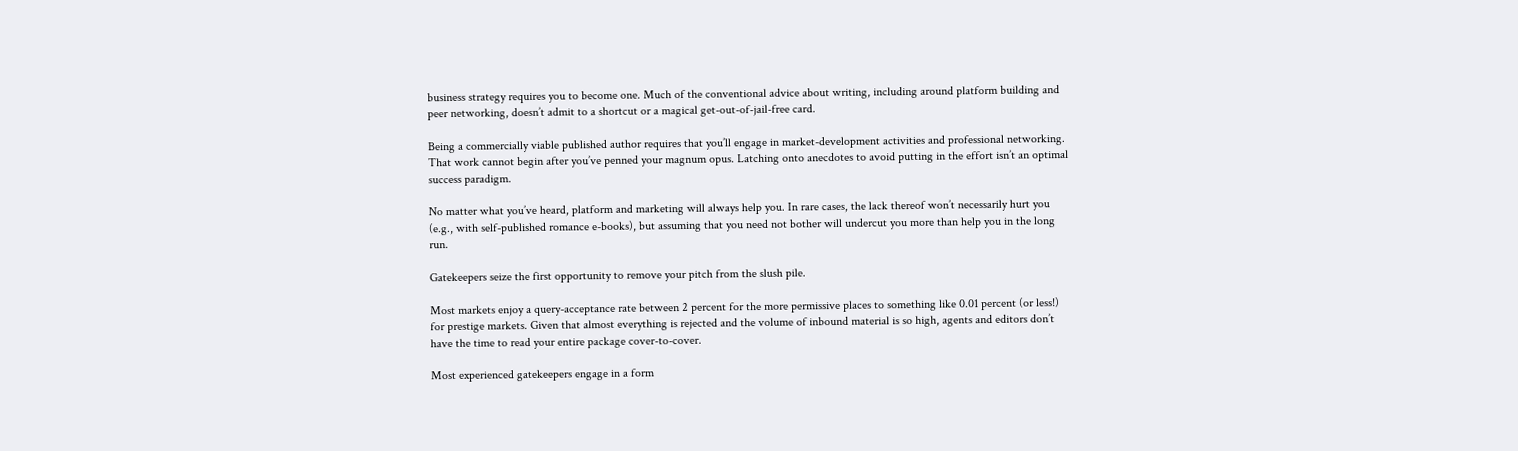business strategy requires you to become one. Much of the conventional advice about writing, including around platform building and peer networking, doesn’t admit to a shortcut or a magical get-out-of-jail-free card.

Being a commercially viable published author requires that you’ll engage in market-development activities and professional networking. That work cannot begin after you’ve penned your magnum opus. Latching onto anecdotes to avoid putting in the effort isn’t an optimal success paradigm.

No matter what you’ve heard, platform and marketing will always help you. In rare cases, the lack thereof won’t necessarily hurt you (e.g., with self-published romance e-books), but assuming that you need not bother will undercut you more than help you in the long run.

Gatekeepers seize the first opportunity to remove your pitch from the slush pile.

Most markets enjoy a query-acceptance rate between 2 percent for the more permissive places to something like 0.01 percent (or less!) for prestige markets. Given that almost everything is rejected and the volume of inbound material is so high, agents and editors don’t have the time to read your entire package cover-to-cover.

Most experienced gatekeepers engage in a form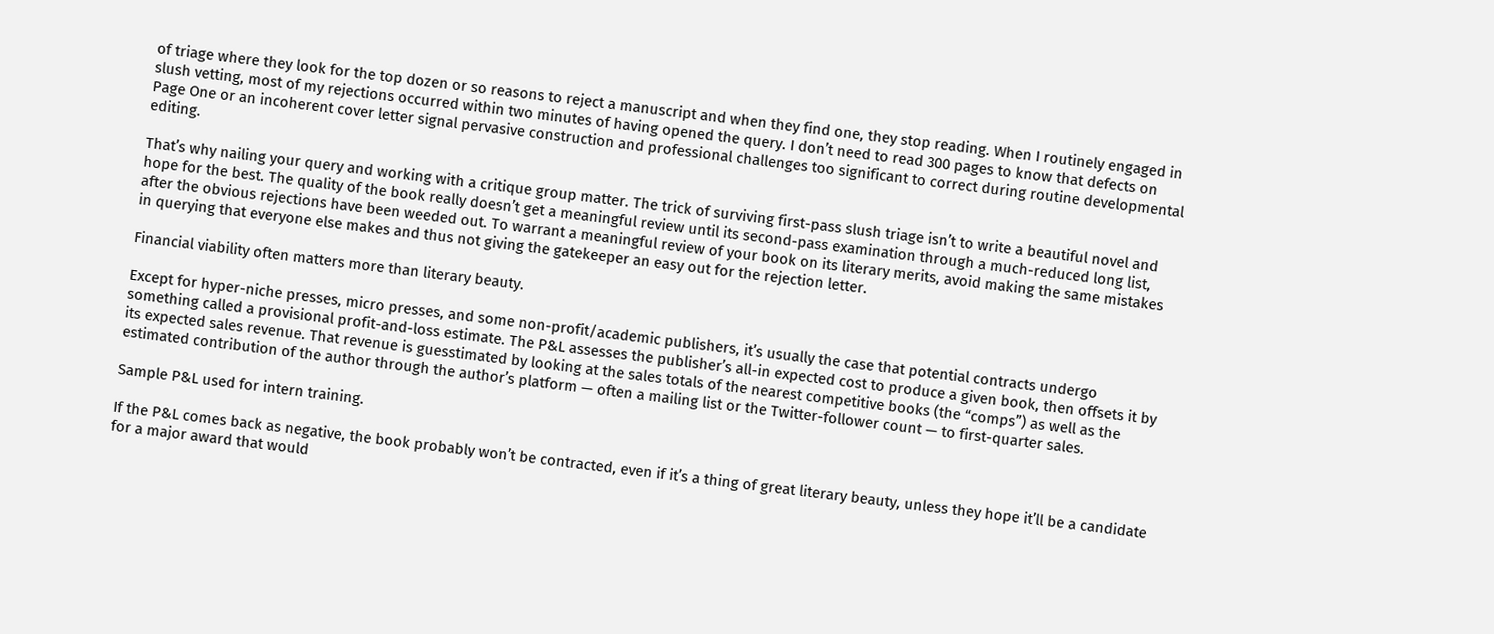of triage where they look for the top dozen or so reasons to reject a manuscript and when they find one, they stop reading. When I routinely engaged in slush vetting, most of my rejections occurred within two minutes of having opened the query. I don’t need to read 300 pages to know that defects on Page One or an incoherent cover letter signal pervasive construction and professional challenges too significant to correct during routine developmental editing.

That’s why nailing your query and working with a critique group matter. The trick of surviving first-pass slush triage isn’t to write a beautiful novel and hope for the best. The quality of the book really doesn’t get a meaningful review until its second-pass examination through a much-reduced long list, after the obvious rejections have been weeded out. To warrant a meaningful review of your book on its literary merits, avoid making the same mistakes in querying that everyone else makes and thus not giving the gatekeeper an easy out for the rejection letter.

Financial viability often matters more than literary beauty.

Except for hyper-niche presses, micro presses, and some non-profit/academic publishers, it’s usually the case that potential contracts undergo something called a provisional profit-and-loss estimate. The P&L assesses the publisher’s all-in expected cost to produce a given book, then offsets it by its expected sales revenue. That revenue is guesstimated by looking at the sales totals of the nearest competitive books (the “comps”) as well as the estimated contribution of the author through the author’s platform — often a mailing list or the Twitter-follower count — to first-quarter sales.

Sample P&L used for intern training.

If the P&L comes back as negative, the book probably won’t be contracted, even if it’s a thing of great literary beauty, unless they hope it’ll be a candidate for a major award that would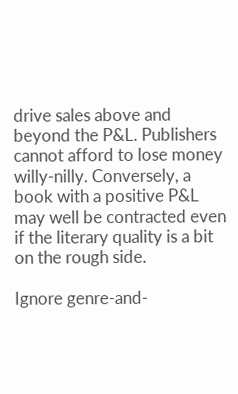drive sales above and beyond the P&L. Publishers cannot afford to lose money willy-nilly. Conversely, a book with a positive P&L may well be contracted even if the literary quality is a bit on the rough side.

Ignore genre-and-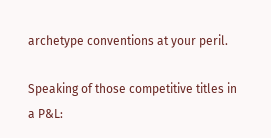archetype conventions at your peril.

Speaking of those competitive titles in a P&L: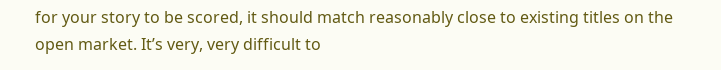for your story to be scored, it should match reasonably close to existing titles on the open market. It’s very, very difficult to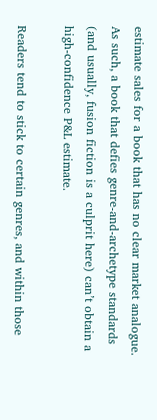estimate sales for a book that has no clear market analogue. As such, a book that defies genre-and-archetype standards (and usually, fusion fiction is a culprit here) can’t obtain a high-confidence P&L estimate.

Readers tend to stick to certain genres, and within those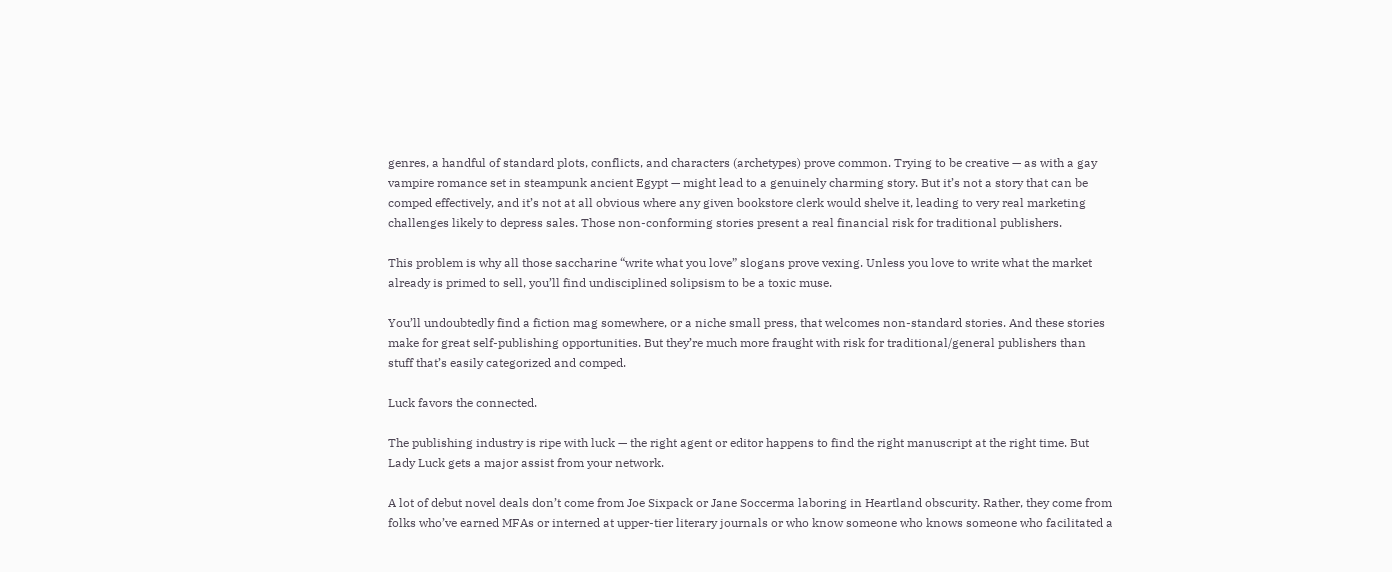genres, a handful of standard plots, conflicts, and characters (archetypes) prove common. Trying to be creative — as with a gay vampire romance set in steampunk ancient Egypt — might lead to a genuinely charming story. But it’s not a story that can be comped effectively, and it’s not at all obvious where any given bookstore clerk would shelve it, leading to very real marketing challenges likely to depress sales. Those non-conforming stories present a real financial risk for traditional publishers.

This problem is why all those saccharine “write what you love” slogans prove vexing. Unless you love to write what the market already is primed to sell, you’ll find undisciplined solipsism to be a toxic muse.

You’ll undoubtedly find a fiction mag somewhere, or a niche small press, that welcomes non-standard stories. And these stories make for great self-publishing opportunities. But they’re much more fraught with risk for traditional/general publishers than stuff that’s easily categorized and comped.

Luck favors the connected.

The publishing industry is ripe with luck — the right agent or editor happens to find the right manuscript at the right time. But Lady Luck gets a major assist from your network.

A lot of debut novel deals don’t come from Joe Sixpack or Jane Soccerma laboring in Heartland obscurity. Rather, they come from folks who’ve earned MFAs or interned at upper-tier literary journals or who know someone who knows someone who facilitated a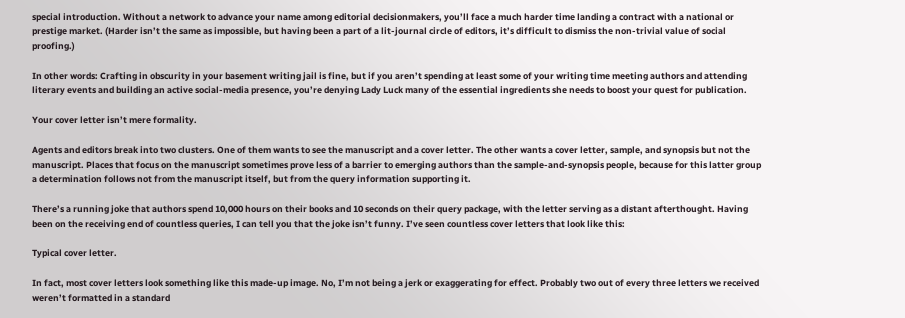special introduction. Without a network to advance your name among editorial decisionmakers, you’ll face a much harder time landing a contract with a national or prestige market. (Harder isn’t the same as impossible, but having been a part of a lit-journal circle of editors, it’s difficult to dismiss the non-trivial value of social proofing.)

In other words: Crafting in obscurity in your basement writing jail is fine, but if you aren’t spending at least some of your writing time meeting authors and attending literary events and building an active social-media presence, you’re denying Lady Luck many of the essential ingredients she needs to boost your quest for publication.

Your cover letter isn’t mere formality.

Agents and editors break into two clusters. One of them wants to see the manuscript and a cover letter. The other wants a cover letter, sample, and synopsis but not the manuscript. Places that focus on the manuscript sometimes prove less of a barrier to emerging authors than the sample-and-synopsis people, because for this latter group a determination follows not from the manuscript itself, but from the query information supporting it.

There’s a running joke that authors spend 10,000 hours on their books and 10 seconds on their query package, with the letter serving as a distant afterthought. Having been on the receiving end of countless queries, I can tell you that the joke isn’t funny. I’ve seen countless cover letters that look like this:

Typical cover letter.

In fact, most cover letters look something like this made-up image. No, I’m not being a jerk or exaggerating for effect. Probably two out of every three letters we received weren’t formatted in a standard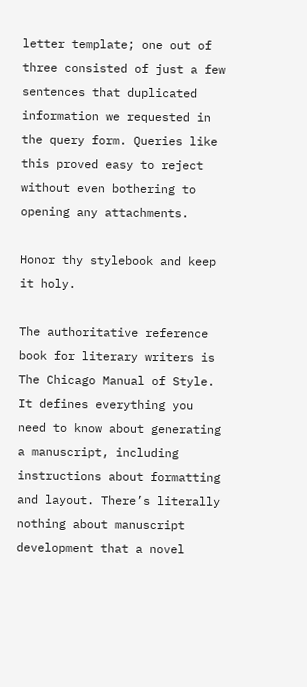letter template; one out of three consisted of just a few sentences that duplicated information we requested in the query form. Queries like this proved easy to reject without even bothering to opening any attachments.

Honor thy stylebook and keep it holy.

The authoritative reference book for literary writers is The Chicago Manual of Style. It defines everything you need to know about generating a manuscript, including instructions about formatting and layout. There’s literally nothing about manuscript development that a novel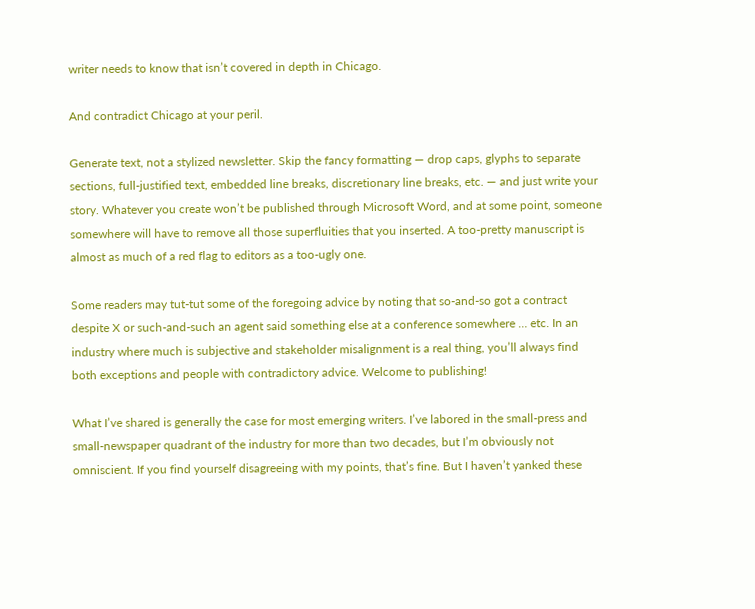writer needs to know that isn’t covered in depth in Chicago.

And contradict Chicago at your peril.

Generate text, not a stylized newsletter. Skip the fancy formatting — drop caps, glyphs to separate sections, full-justified text, embedded line breaks, discretionary line breaks, etc. — and just write your story. Whatever you create won’t be published through Microsoft Word, and at some point, someone somewhere will have to remove all those superfluities that you inserted. A too-pretty manuscript is almost as much of a red flag to editors as a too-ugly one.

Some readers may tut-tut some of the foregoing advice by noting that so-and-so got a contract despite X or such-and-such an agent said something else at a conference somewhere … etc. In an industry where much is subjective and stakeholder misalignment is a real thing, you’ll always find both exceptions and people with contradictory advice. Welcome to publishing!

What I’ve shared is generally the case for most emerging writers. I’ve labored in the small-press and small-newspaper quadrant of the industry for more than two decades, but I’m obviously not omniscient. If you find yourself disagreeing with my points, that’s fine. But I haven’t yanked these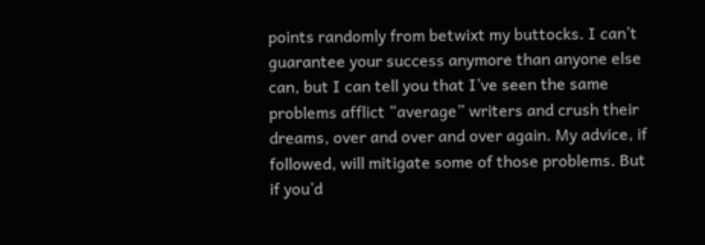points randomly from betwixt my buttocks. I can’t guarantee your success anymore than anyone else can, but I can tell you that I’ve seen the same problems afflict “average” writers and crush their dreams, over and over and over again. My advice, if followed, will mitigate some of those problems. But if you’d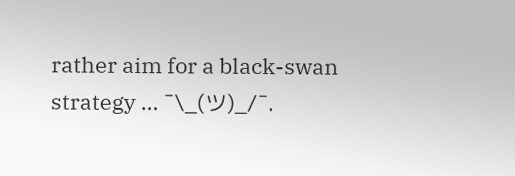rather aim for a black-swan strategy … ¯\_(ツ)_/¯.